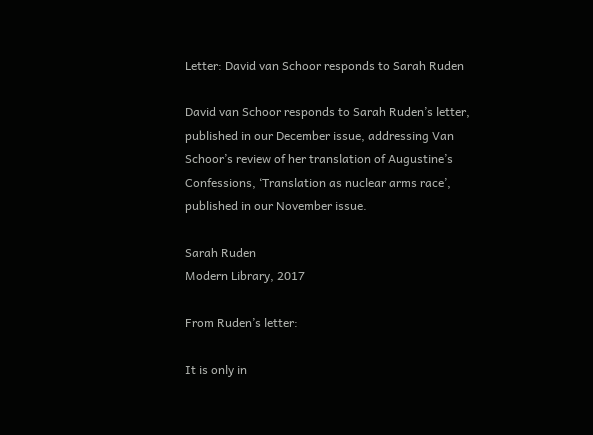Letter: David van Schoor responds to Sarah Ruden

David van Schoor responds to Sarah Ruden’s letter, published in our December issue, addressing Van Schoor’s review of her translation of Augustine’s Confessions, ‘Translation as nuclear arms race’, published in our November issue.

Sarah Ruden
Modern Library, 2017

From Ruden’s letter:

It is only in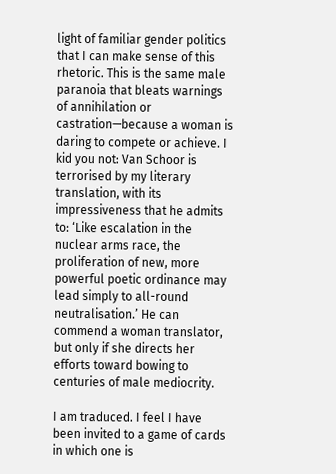light of familiar gender politics that I can make sense of this rhetoric. This is the same male paranoia that bleats warnings of annihilation or castration—because a woman is daring to compete or achieve. I kid you not: Van Schoor is terrorised by my literary translation, with its impressiveness that he admits to: ‘Like escalation in the nuclear arms race, the proliferation of new, more powerful poetic ordinance may lead simply to all-round neutralisation.’ He can commend a woman translator, but only if she directs her efforts toward bowing to centuries of male mediocrity.

I am traduced. I feel I have been invited to a game of cards in which one is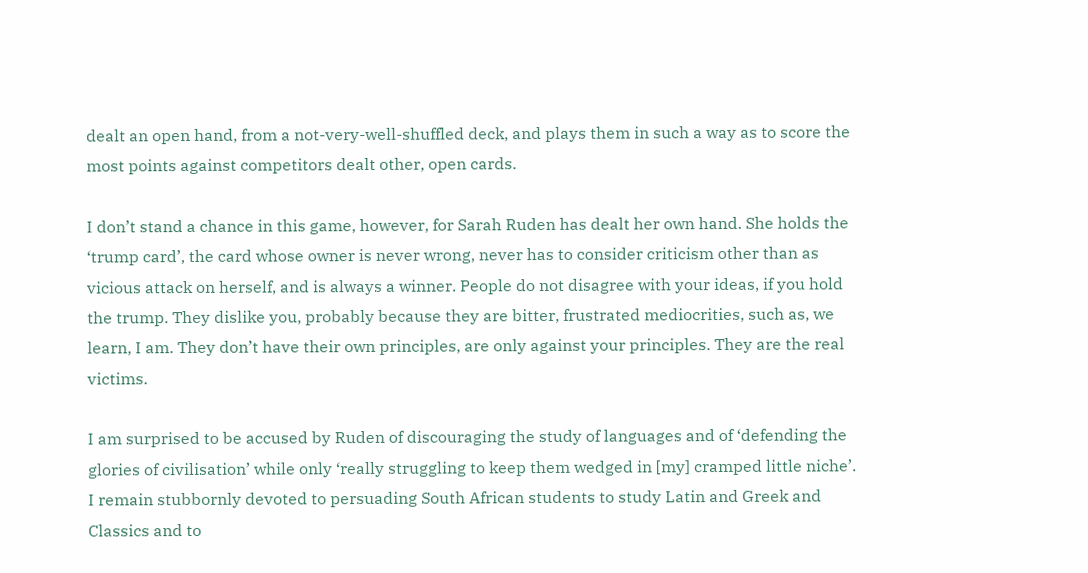dealt an open hand, from a not-very-well-shuffled deck, and plays them in such a way as to score the most points against competitors dealt other, open cards.

I don’t stand a chance in this game, however, for Sarah Ruden has dealt her own hand. She holds the ‘trump card’, the card whose owner is never wrong, never has to consider criticism other than as vicious attack on herself, and is always a winner. People do not disagree with your ideas, if you hold the trump. They dislike you, probably because they are bitter, frustrated mediocrities, such as, we learn, I am. They don’t have their own principles, are only against your principles. They are the real victims.

I am surprised to be accused by Ruden of discouraging the study of languages and of ‘defending the glories of civilisation’ while only ‘really struggling to keep them wedged in [my] cramped little niche’. I remain stubbornly devoted to persuading South African students to study Latin and Greek and Classics and to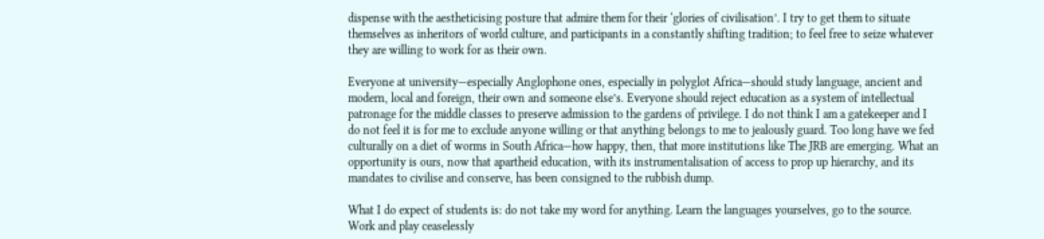dispense with the aestheticising posture that admire them for their ‘glories of civilisation’. I try to get them to situate themselves as inheritors of world culture, and participants in a constantly shifting tradition; to feel free to seize whatever they are willing to work for as their own.

Everyone at university—especially Anglophone ones, especially in polyglot Africa—should study language, ancient and modern, local and foreign, their own and someone else’s. Everyone should reject education as a system of intellectual patronage for the middle classes to preserve admission to the gardens of privilege. I do not think I am a gatekeeper and I do not feel it is for me to exclude anyone willing or that anything belongs to me to jealously guard. Too long have we fed culturally on a diet of worms in South Africa—how happy, then, that more institutions like The JRB are emerging. What an opportunity is ours, now that apartheid education, with its instrumentalisation of access to prop up hierarchy, and its mandates to civilise and conserve, has been consigned to the rubbish dump.

What I do expect of students is: do not take my word for anything. Learn the languages yourselves, go to the source. Work and play ceaselessly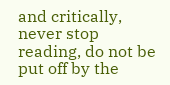and critically, never stop reading, do not be put off by the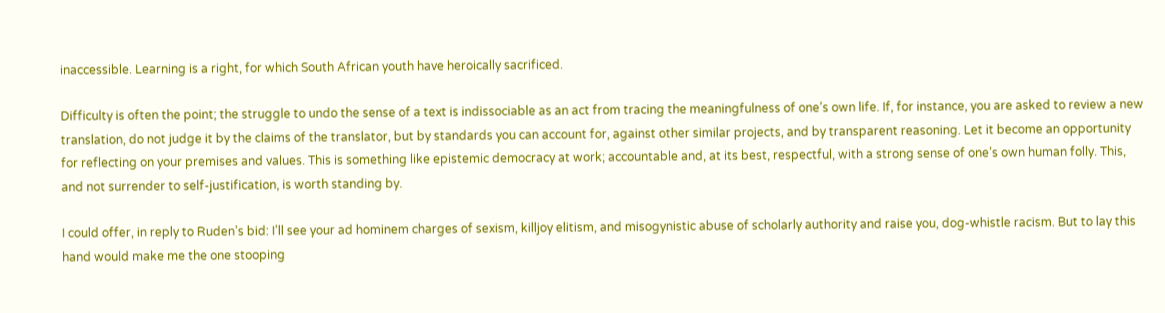inaccessible. Learning is a right, for which South African youth have heroically sacrificed.

Difficulty is often the point; the struggle to undo the sense of a text is indissociable as an act from tracing the meaningfulness of one’s own life. If, for instance, you are asked to review a new translation, do not judge it by the claims of the translator, but by standards you can account for, against other similar projects, and by transparent reasoning. Let it become an opportunity for reflecting on your premises and values. This is something like epistemic democracy at work; accountable and, at its best, respectful, with a strong sense of one’s own human folly. This, and not surrender to self-justification, is worth standing by.

I could offer, in reply to Ruden’s bid: I’ll see your ad hominem charges of sexism, killjoy elitism, and misogynistic abuse of scholarly authority and raise you, dog-whistle racism. But to lay this hand would make me the one stooping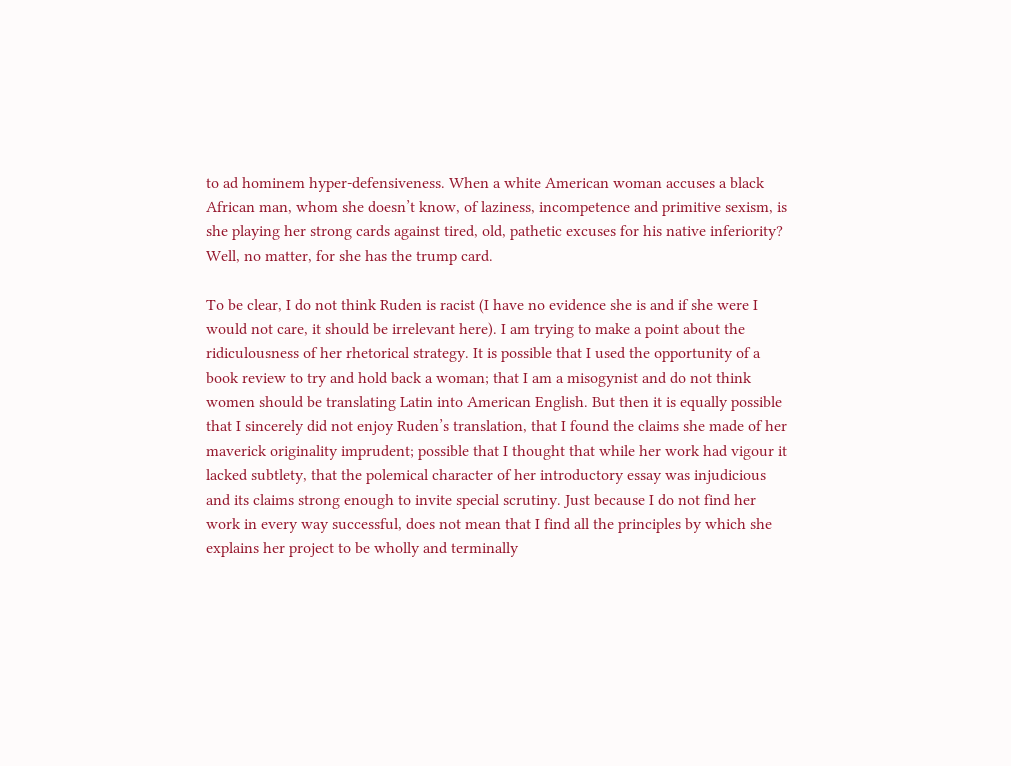to ad hominem hyper-defensiveness. When a white American woman accuses a black African man, whom she doesn’t know, of laziness, incompetence and primitive sexism, is she playing her strong cards against tired, old, pathetic excuses for his native inferiority? Well, no matter, for she has the trump card.

To be clear, I do not think Ruden is racist (I have no evidence she is and if she were I would not care, it should be irrelevant here). I am trying to make a point about the ridiculousness of her rhetorical strategy. It is possible that I used the opportunity of a book review to try and hold back a woman; that I am a misogynist and do not think women should be translating Latin into American English. But then it is equally possible that I sincerely did not enjoy Ruden’s translation, that I found the claims she made of her maverick originality imprudent; possible that I thought that while her work had vigour it lacked subtlety, that the polemical character of her introductory essay was injudicious and its claims strong enough to invite special scrutiny. Just because I do not find her work in every way successful, does not mean that I find all the principles by which she explains her project to be wholly and terminally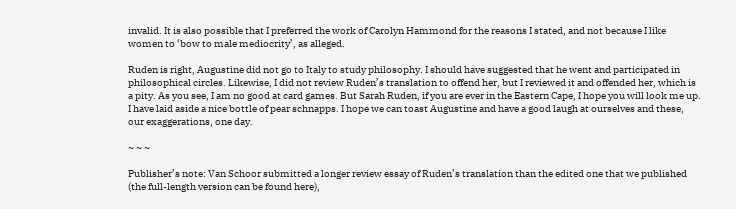invalid. It is also possible that I preferred the work of Carolyn Hammond for the reasons I stated, and not because I like women to ‘bow to male mediocrity’, as alleged.

Ruden is right, Augustine did not go to Italy to study philosophy. I should have suggested that he went and participated in philosophical circles. Likewise, I did not review Ruden’s translation to offend her, but I reviewed it and offended her, which is a pity. As you see, I am no good at card games. But Sarah Ruden, if you are ever in the Eastern Cape, I hope you will look me up. I have laid aside a nice bottle of pear schnapps. I hope we can toast Augustine and have a good laugh at ourselves and these, our exaggerations, one day.

~ ~ ~

Publisher’s note: Van Schoor submitted a longer review essay of Ruden’s translation than the edited one that we published (the full-length version can be found here),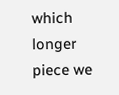which longer piece we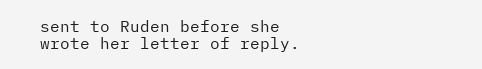sent to Ruden before she wrote her letter of reply.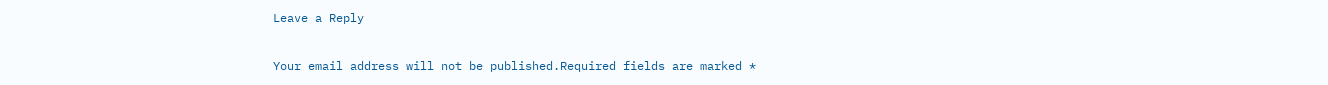Leave a Reply

Your email address will not be published.Required fields are marked *